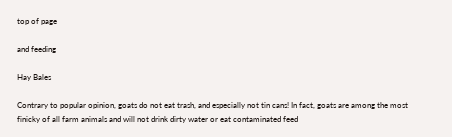top of page

and feeding

Hay Bales

Contrary to popular opinion, goats do not eat trash, and especially not tin cans! In fact, goats are among the most finicky of all farm animals and will not drink dirty water or eat contaminated feed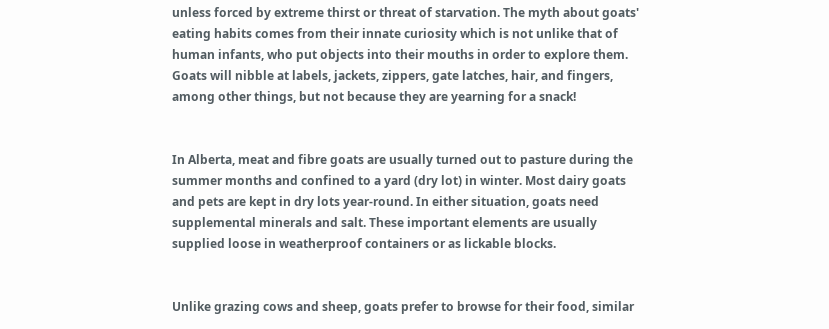unless forced by extreme thirst or threat of starvation. The myth about goats' eating habits comes from their innate curiosity which is not unlike that of human infants, who put objects into their mouths in order to explore them. Goats will nibble at labels, jackets, zippers, gate latches, hair, and fingers, among other things, but not because they are yearning for a snack!


In Alberta, meat and fibre goats are usually turned out to pasture during the summer months and confined to a yard (dry lot) in winter. Most dairy goats and pets are kept in dry lots year-round. In either situation, goats need supplemental minerals and salt. These important elements are usually supplied loose in weatherproof containers or as lickable blocks.


Unlike grazing cows and sheep, goats prefer to browse for their food, similar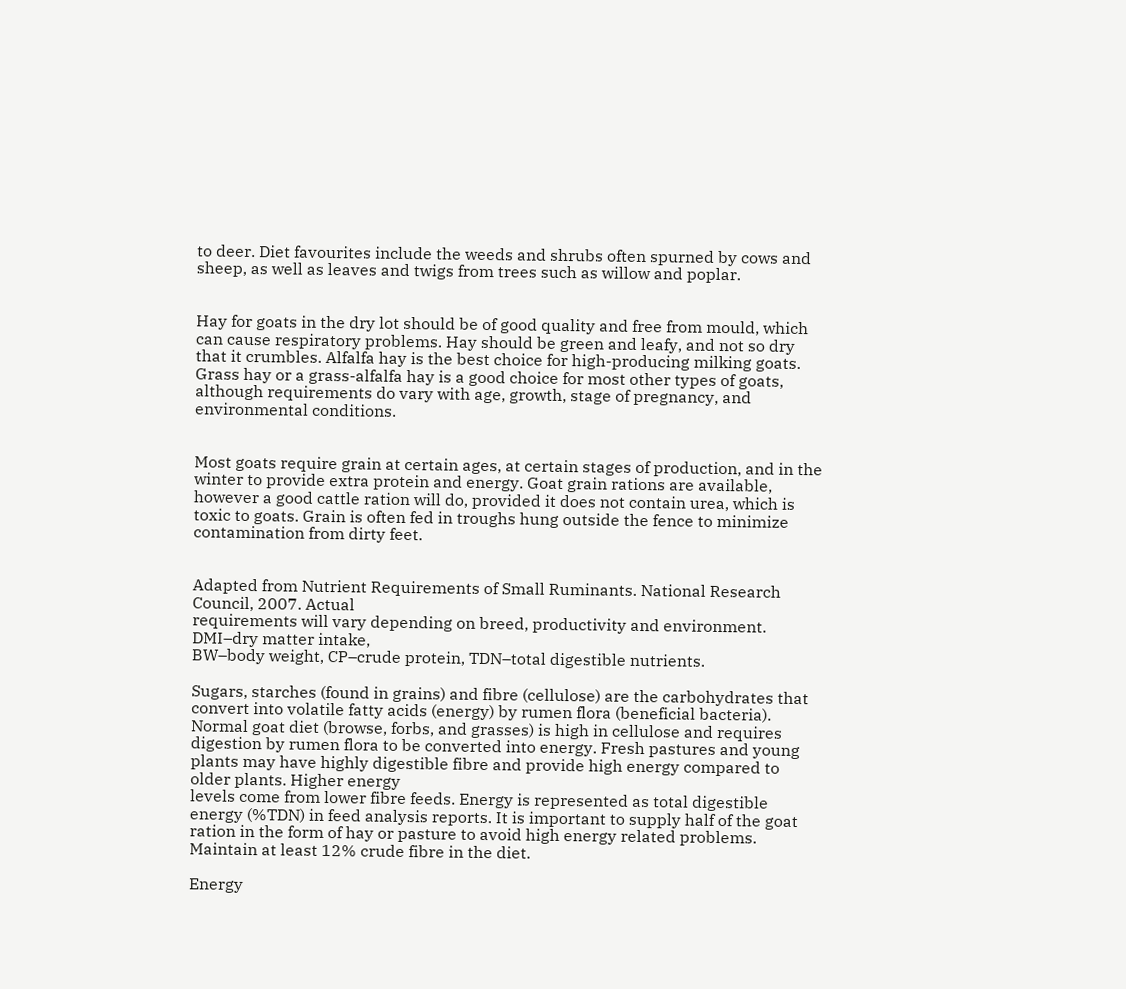to deer. Diet favourites include the weeds and shrubs often spurned by cows and sheep, as well as leaves and twigs from trees such as willow and poplar.


Hay for goats in the dry lot should be of good quality and free from mould, which can cause respiratory problems. Hay should be green and leafy, and not so dry that it crumbles. Alfalfa hay is the best choice for high-producing milking goats. Grass hay or a grass-alfalfa hay is a good choice for most other types of goats, although requirements do vary with age, growth, stage of pregnancy, and environmental conditions.


Most goats require grain at certain ages, at certain stages of production, and in the winter to provide extra protein and energy. Goat grain rations are available, however a good cattle ration will do, provided it does not contain urea, which is toxic to goats. Grain is often fed in troughs hung outside the fence to minimize contamination from dirty feet.


Adapted from Nutrient Requirements of Small Ruminants. National Research Council, 2007. Actual
requirements will vary depending on breed, productivity and environment. DMI–dry matter intake,
BW–body weight, CP–crude protein, TDN–total digestible nutrients.

Sugars, starches (found in grains) and fibre (cellulose) are the carbohydrates that convert into volatile fatty acids (energy) by rumen flora (beneficial bacteria). Normal goat diet (browse, forbs, and grasses) is high in cellulose and requires digestion by rumen flora to be converted into energy. Fresh pastures and young plants may have highly digestible fibre and provide high energy compared to older plants. Higher energy
levels come from lower fibre feeds. Energy is represented as total digestible energy (%TDN) in feed analysis reports. It is important to supply half of the goat ration in the form of hay or pasture to avoid high energy related problems. Maintain at least 12% crude fibre in the diet.

Energy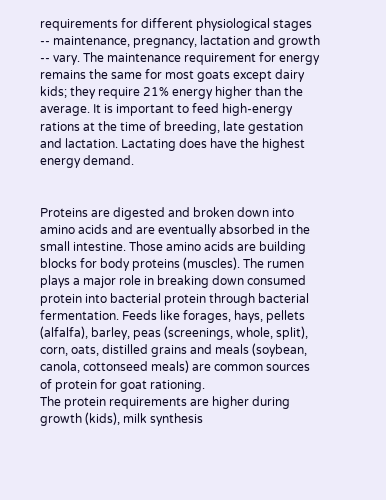requirements for different physiological stages -- maintenance, pregnancy, lactation and growth -- vary. The maintenance requirement for energy remains the same for most goats except dairy kids; they require 21% energy higher than the average. It is important to feed high-energy rations at the time of breeding, late gestation and lactation. Lactating does have the highest energy demand.


Proteins are digested and broken down into amino acids and are eventually absorbed in the small intestine. Those amino acids are building blocks for body proteins (muscles). The rumen plays a major role in breaking down consumed protein into bacterial protein through bacterial fermentation. Feeds like forages, hays, pellets (alfalfa), barley, peas (screenings, whole, split), corn, oats, distilled grains and meals (soybean,
canola, cottonseed meals) are common sources of protein for goat rationing.
The protein requirements are higher during growth (kids), milk synthesis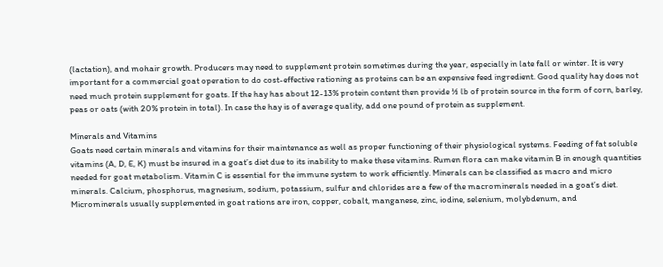(lactation), and mohair growth. Producers may need to supplement protein sometimes during the year, especially in late fall or winter. It is very important for a commercial goat operation to do cost-effective rationing as proteins can be an expensive feed ingredient. Good quality hay does not need much protein supplement for goats. If the hay has about 12-13% protein content then provide ½ lb of protein source in the form of corn, barley, peas or oats (with 20% protein in total). In case the hay is of average quality, add one pound of protein as supplement.

Minerals and Vitamins
Goats need certain minerals and vitamins for their maintenance as well as proper functioning of their physiological systems. Feeding of fat soluble vitamins (A, D, E, K) must be insured in a goat’s diet due to its inability to make these vitamins. Rumen flora can make vitamin B in enough quantities needed for goat metabolism. Vitamin C is essential for the immune system to work efficiently. Minerals can be classified as macro and micro minerals. Calcium, phosphorus, magnesium, sodium, potassium, sulfur and chlorides are a few of the macrominerals needed in a goat’s diet. Microminerals usually supplemented in goat rations are iron, copper, cobalt, manganese, zinc, iodine, selenium, molybdenum, and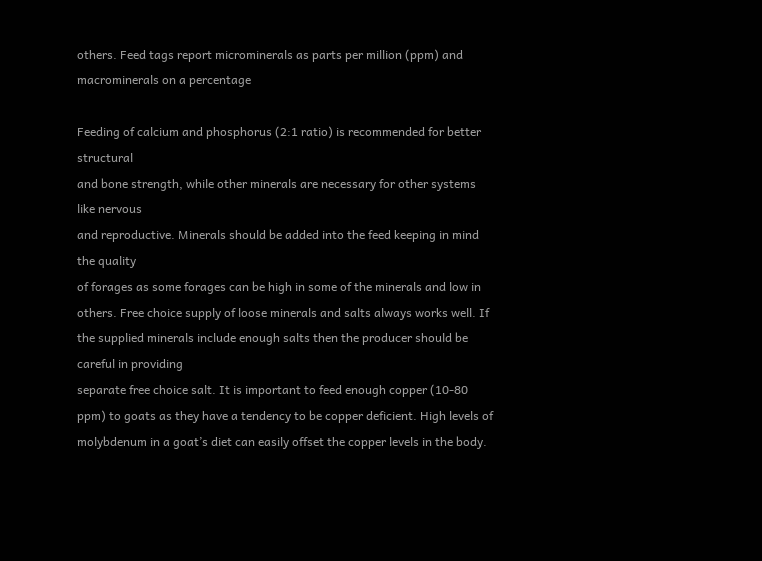others. Feed tags report microminerals as parts per million (ppm) and macrominerals on a percentage

Feeding of calcium and phosphorus (2:1 ratio) is recommended for better structural
and bone strength, while other minerals are necessary for other systems like nervous
and reproductive. Minerals should be added into the feed keeping in mind the quality
of forages as some forages can be high in some of the minerals and low in others. Free choice supply of loose minerals and salts always works well. If the supplied minerals include enough salts then the producer should be careful in providing
separate free choice salt. It is important to feed enough copper (10-80 ppm) to goats as they have a tendency to be copper deficient. High levels of molybdenum in a goat’s diet can easily offset the copper levels in the body.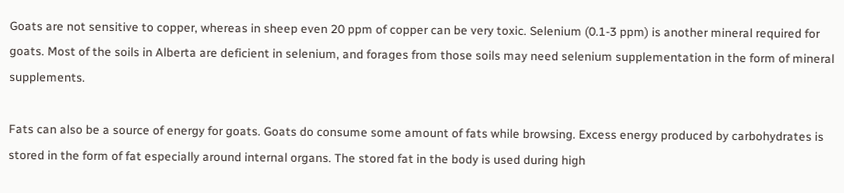Goats are not sensitive to copper, whereas in sheep even 20 ppm of copper can be very toxic. Selenium (0.1-3 ppm) is another mineral required for goats. Most of the soils in Alberta are deficient in selenium, and forages from those soils may need selenium supplementation in the form of mineral supplements.

Fats can also be a source of energy for goats. Goats do consume some amount of fats while browsing. Excess energy produced by carbohydrates is stored in the form of fat especially around internal organs. The stored fat in the body is used during high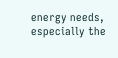energy needs, especially the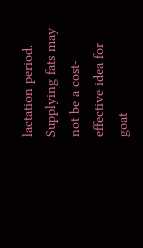lactation period. Supplying fats may not be a cost-effective idea for goat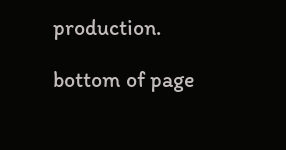production.

bottom of page